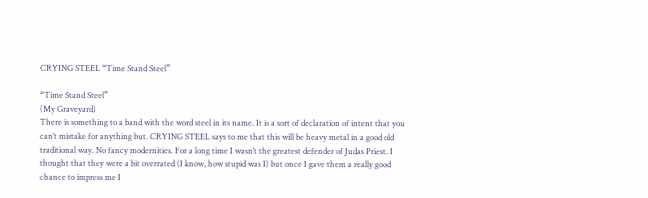CRYING STEEL “Time Stand Steel”

“Time Stand Steel”
(My Graveyard)
There is something to a band with the word steel in its name. It is a sort of declaration of intent that you can’t mistake for anything but. CRYING STEEL says to me that this will be heavy metal in a good old traditional way. No fancy modernities. For a long time I wasn’t the greatest defender of Judas Priest. I thought that they were a bit overrated (I know, how stupid was I) but once I gave them a really good chance to impress me I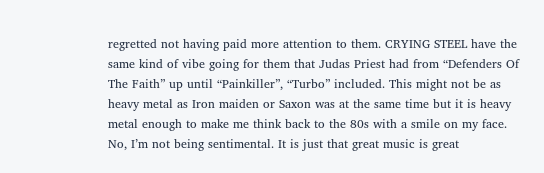regretted not having paid more attention to them. CRYING STEEL have the same kind of vibe going for them that Judas Priest had from “Defenders Of The Faith” up until “Painkiller”, “Turbo” included. This might not be as heavy metal as Iron maiden or Saxon was at the same time but it is heavy metal enough to make me think back to the 80s with a smile on my face. No, I’m not being sentimental. It is just that great music is great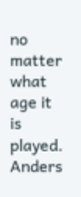no matter what age it is played. Anders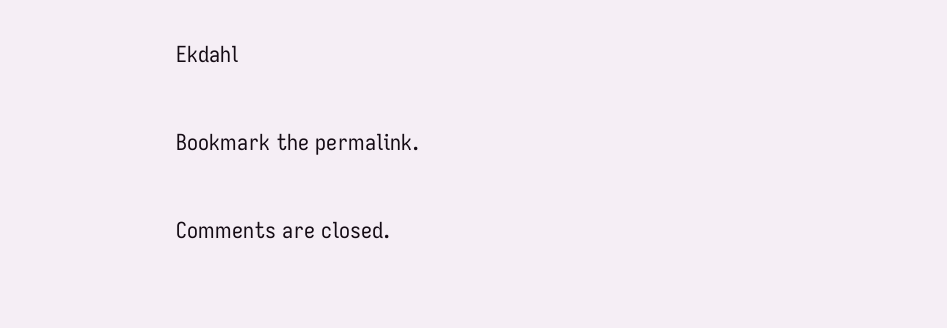Ekdahl

Bookmark the permalink.

Comments are closed.